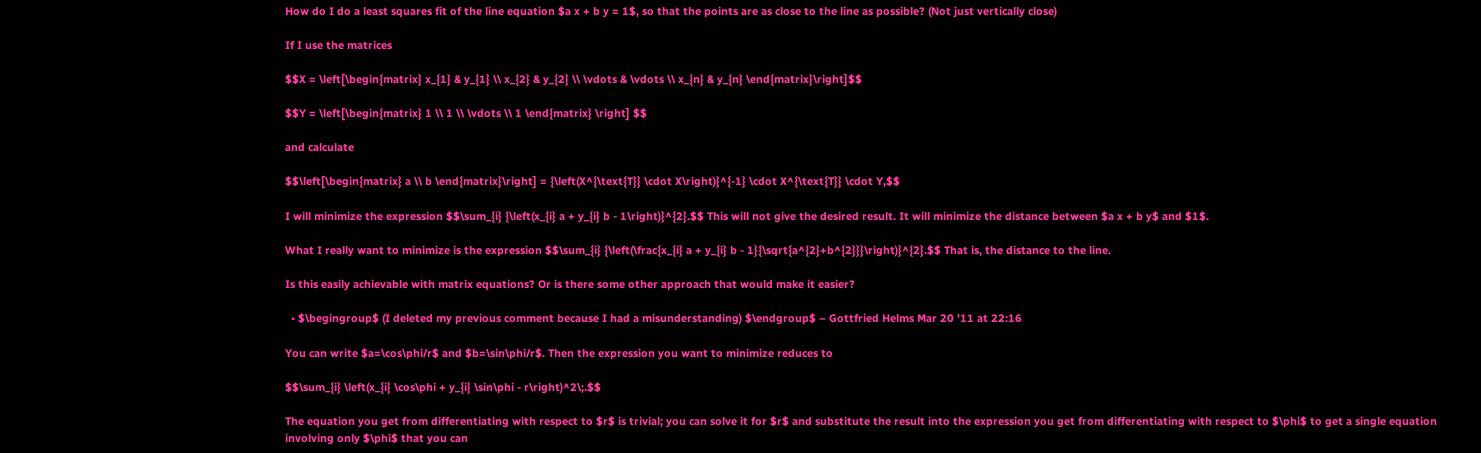How do I do a least squares fit of the line equation $a x + b y = 1$, so that the points are as close to the line as possible? (Not just vertically close)

If I use the matrices

$$X = \left[\begin{matrix} x_{1} & y_{1} \\ x_{2} & y_{2} \\ \vdots & \vdots \\ x_{n} & y_{n} \end{matrix}\right]$$

$$Y = \left[\begin{matrix} 1 \\ 1 \\ \vdots \\ 1 \end{matrix} \right] $$

and calculate

$$\left[\begin{matrix} a \\ b \end{matrix}\right] = {\left(X^{\text{T}} \cdot X\right)}^{-1} \cdot X^{\text{T}} \cdot Y,$$

I will minimize the expression $$\sum_{i} {\left(x_{i} a + y_{i} b - 1\right)}^{2}.$$ This will not give the desired result. It will minimize the distance between $a x + b y$ and $1$.

What I really want to minimize is the expression $$\sum_{i} {\left(\frac{x_{i} a + y_{i} b - 1}{\sqrt{a^{2}+b^{2}}}\right)}^{2}.$$ That is, the distance to the line.

Is this easily achievable with matrix equations? Or is there some other approach that would make it easier?

  • $\begingroup$ (I deleted my previous comment because I had a misunderstanding) $\endgroup$ – Gottfried Helms Mar 20 '11 at 22:16

You can write $a=\cos\phi/r$ and $b=\sin\phi/r$. Then the expression you want to minimize reduces to

$$\sum_{i} \left(x_{i} \cos\phi + y_{i} \sin\phi - r\right)^2\;.$$

The equation you get from differentiating with respect to $r$ is trivial; you can solve it for $r$ and substitute the result into the expression you get from differentiating with respect to $\phi$ to get a single equation involving only $\phi$ that you can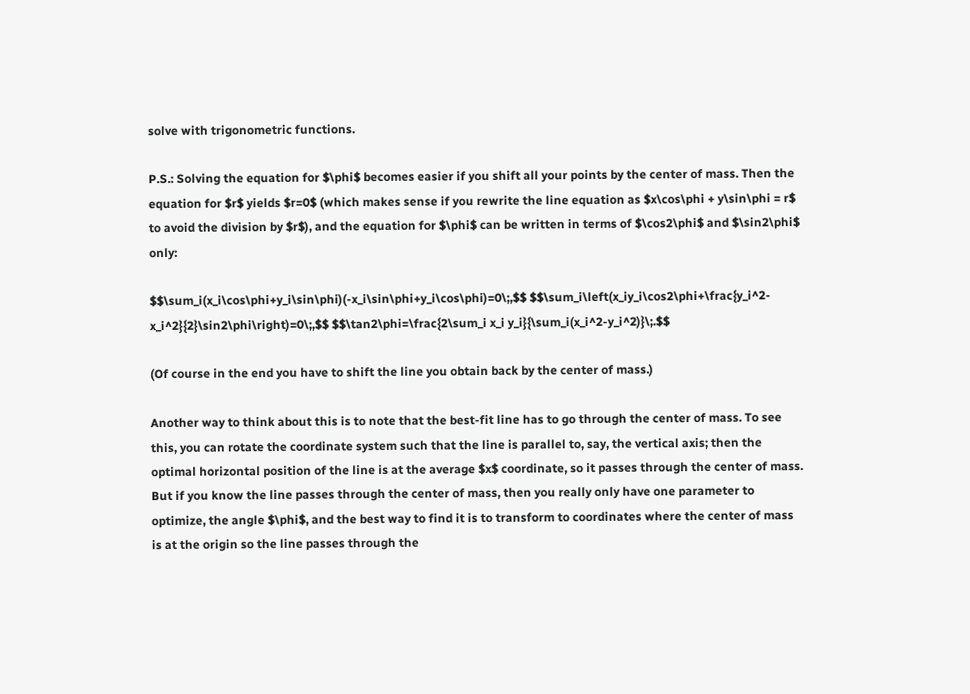solve with trigonometric functions.

P.S.: Solving the equation for $\phi$ becomes easier if you shift all your points by the center of mass. Then the equation for $r$ yields $r=0$ (which makes sense if you rewrite the line equation as $x\cos\phi + y\sin\phi = r$ to avoid the division by $r$), and the equation for $\phi$ can be written in terms of $\cos2\phi$ and $\sin2\phi$ only:

$$\sum_i(x_i\cos\phi+y_i\sin\phi)(-x_i\sin\phi+y_i\cos\phi)=0\;,$$ $$\sum_i\left(x_iy_i\cos2\phi+\frac{y_i^2-x_i^2}{2}\sin2\phi\right)=0\;,$$ $$\tan2\phi=\frac{2\sum_i x_i y_i}{\sum_i(x_i^2-y_i^2)}\;.$$

(Of course in the end you have to shift the line you obtain back by the center of mass.)

Another way to think about this is to note that the best-fit line has to go through the center of mass. To see this, you can rotate the coordinate system such that the line is parallel to, say, the vertical axis; then the optimal horizontal position of the line is at the average $x$ coordinate, so it passes through the center of mass. But if you know the line passes through the center of mass, then you really only have one parameter to optimize, the angle $\phi$, and the best way to find it is to transform to coordinates where the center of mass is at the origin so the line passes through the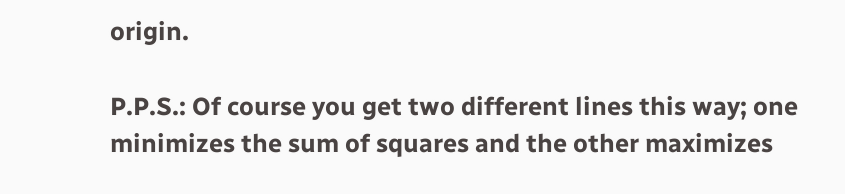origin.

P.P.S.: Of course you get two different lines this way; one minimizes the sum of squares and the other maximizes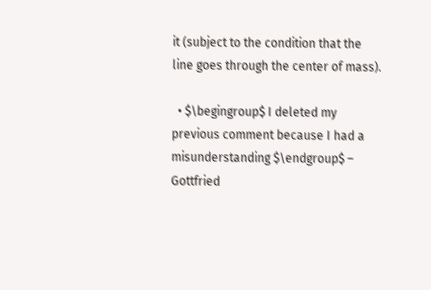it (subject to the condition that the line goes through the center of mass).

  • $\begingroup$ I deleted my previous comment because I had a misunderstanding $\endgroup$ – Gottfried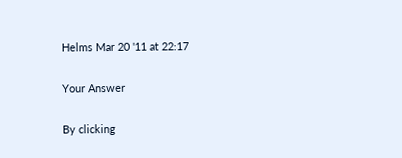Helms Mar 20 '11 at 22:17

Your Answer

By clicking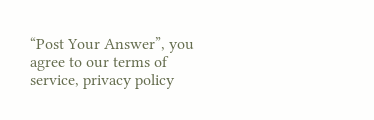“Post Your Answer”, you agree to our terms of service, privacy policy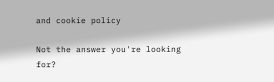and cookie policy

Not the answer you're looking for?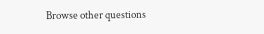Browse other questions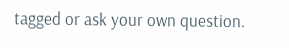tagged or ask your own question.